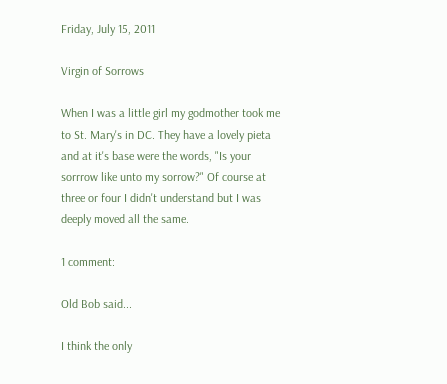Friday, July 15, 2011

Virgin of Sorrows

When I was a little girl my godmother took me to St. Mary's in DC. They have a lovely pieta and at it's base were the words, "Is your sorrrow like unto my sorrow?" Of course at three or four I didn't understand but I was deeply moved all the same.

1 comment:

Old Bob said...

I think the only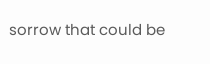sorrow that could be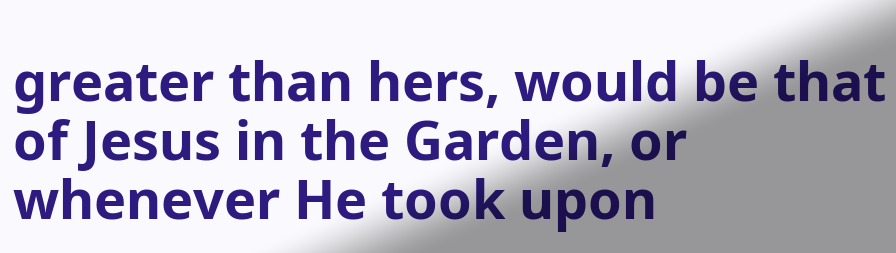greater than hers, would be that of Jesus in the Garden, or whenever He took upon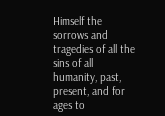Himself the sorrows and tragedies of all the sins of all humanity, past, present, and for ages to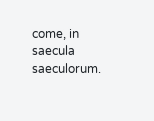come, in saecula saeculorum.